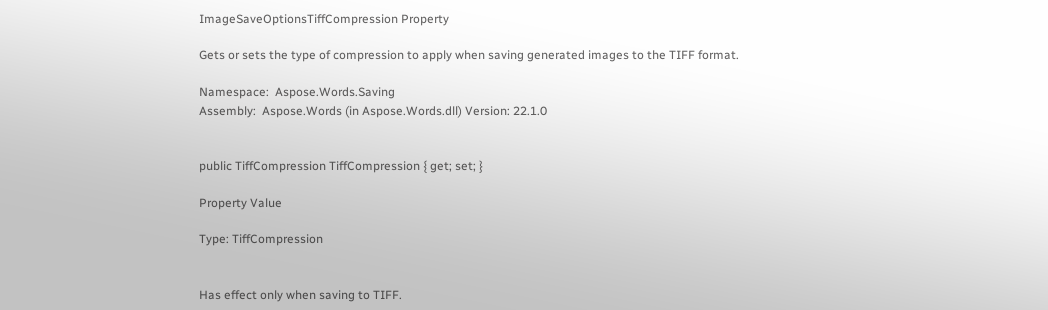ImageSaveOptionsTiffCompression Property

Gets or sets the type of compression to apply when saving generated images to the TIFF format.

Namespace:  Aspose.Words.Saving
Assembly:  Aspose.Words (in Aspose.Words.dll) Version: 22.1.0


public TiffCompression TiffCompression { get; set; }

Property Value

Type: TiffCompression


Has effect only when saving to TIFF.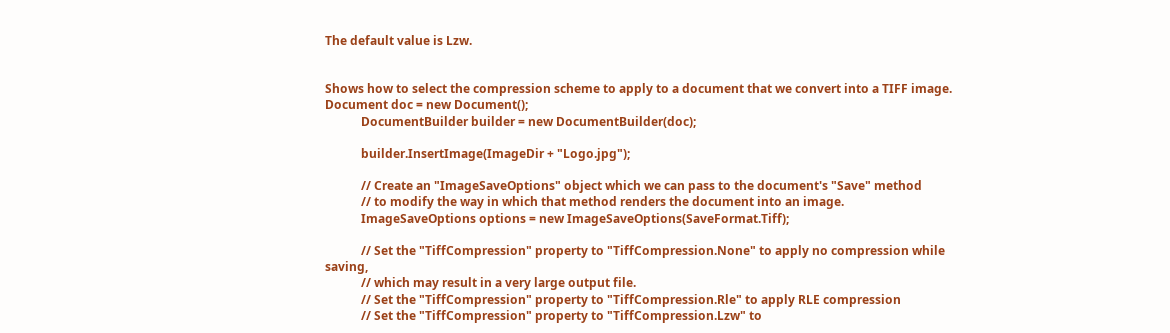The default value is Lzw.


Shows how to select the compression scheme to apply to a document that we convert into a TIFF image.
Document doc = new Document();
            DocumentBuilder builder = new DocumentBuilder(doc);

            builder.InsertImage(ImageDir + "Logo.jpg");

            // Create an "ImageSaveOptions" object which we can pass to the document's "Save" method
            // to modify the way in which that method renders the document into an image.
            ImageSaveOptions options = new ImageSaveOptions(SaveFormat.Tiff);

            // Set the "TiffCompression" property to "TiffCompression.None" to apply no compression while saving,
            // which may result in a very large output file.
            // Set the "TiffCompression" property to "TiffCompression.Rle" to apply RLE compression
            // Set the "TiffCompression" property to "TiffCompression.Lzw" to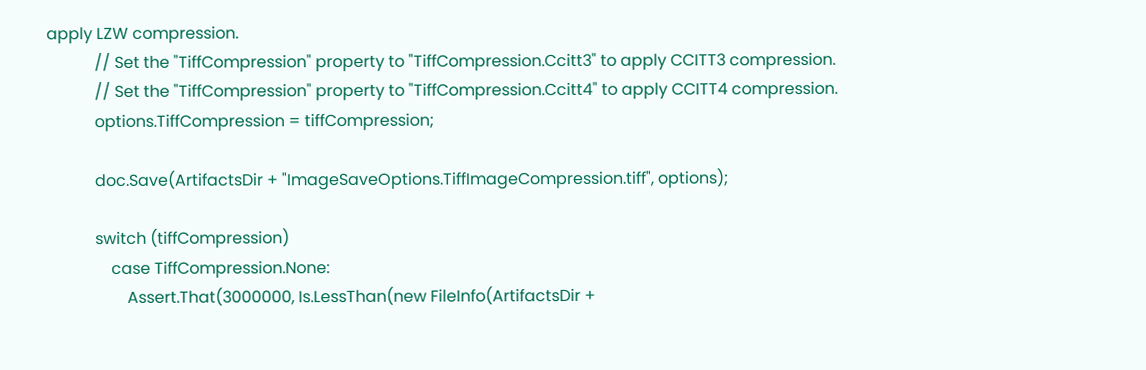apply LZW compression.
            // Set the "TiffCompression" property to "TiffCompression.Ccitt3" to apply CCITT3 compression.
            // Set the "TiffCompression" property to "TiffCompression.Ccitt4" to apply CCITT4 compression.
            options.TiffCompression = tiffCompression;

            doc.Save(ArtifactsDir + "ImageSaveOptions.TiffImageCompression.tiff", options);

            switch (tiffCompression)
                case TiffCompression.None:
                    Assert.That(3000000, Is.LessThan(new FileInfo(ArtifactsDir +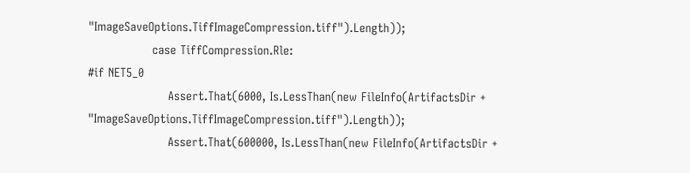"ImageSaveOptions.TiffImageCompression.tiff").Length));
                case TiffCompression.Rle:
#if NET5_0
                    Assert.That(6000, Is.LessThan(new FileInfo(ArtifactsDir + "ImageSaveOptions.TiffImageCompression.tiff").Length));
                    Assert.That(600000, Is.LessThan(new FileInfo(ArtifactsDir +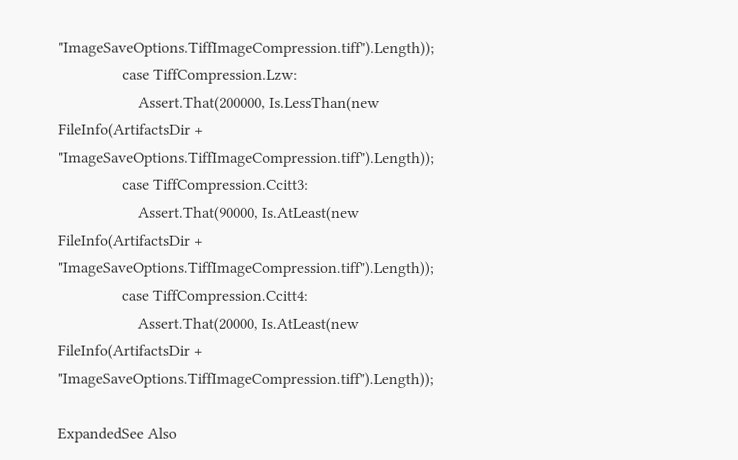"ImageSaveOptions.TiffImageCompression.tiff").Length));
                case TiffCompression.Lzw:
                    Assert.That(200000, Is.LessThan(new FileInfo(ArtifactsDir + "ImageSaveOptions.TiffImageCompression.tiff").Length));
                case TiffCompression.Ccitt3:
                    Assert.That(90000, Is.AtLeast(new FileInfo(ArtifactsDir + "ImageSaveOptions.TiffImageCompression.tiff").Length));
                case TiffCompression.Ccitt4:
                    Assert.That(20000, Is.AtLeast(new FileInfo(ArtifactsDir + "ImageSaveOptions.TiffImageCompression.tiff").Length));

ExpandedSee Also